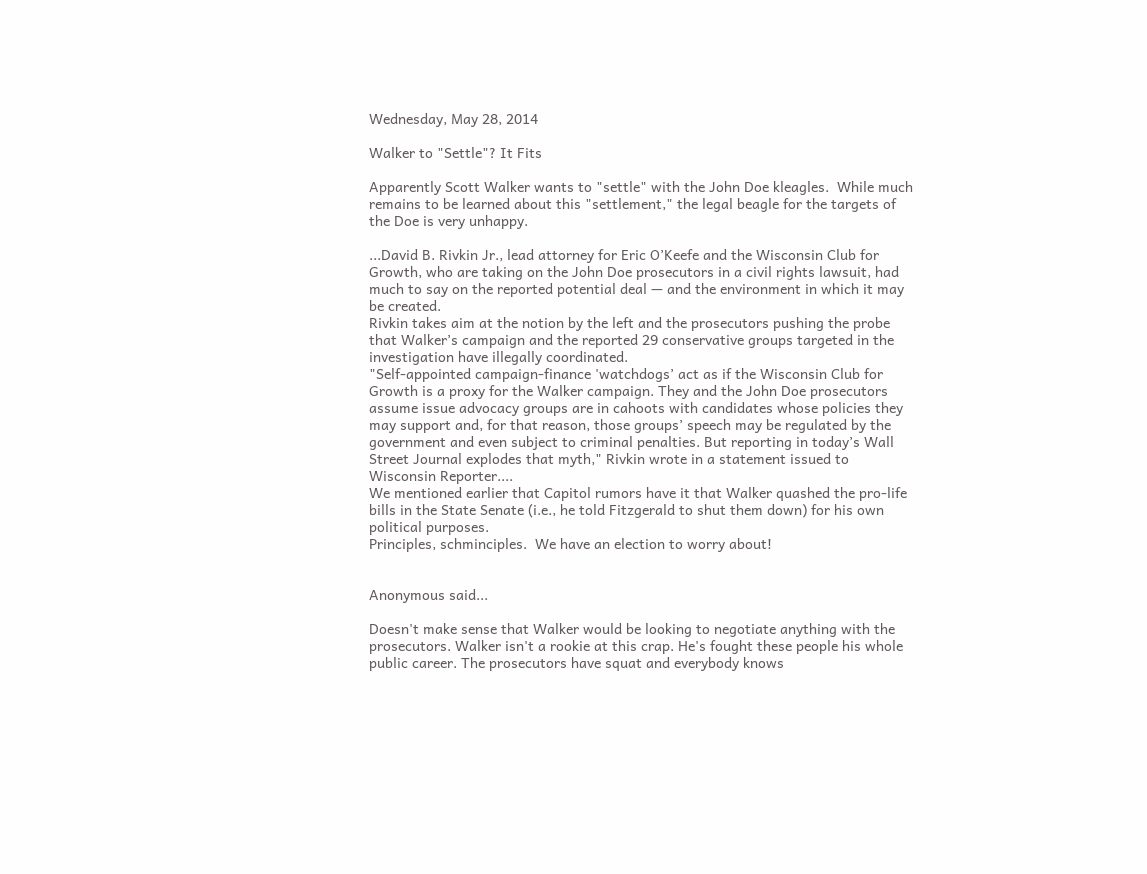Wednesday, May 28, 2014

Walker to "Settle"? It Fits

Apparently Scott Walker wants to "settle" with the John Doe kleagles.  While much remains to be learned about this "settlement," the legal beagle for the targets of the Doe is very unhappy.

...David B. Rivkin Jr., lead attorney for Eric O’Keefe and the Wisconsin Club for Growth, who are taking on the John Doe prosecutors in a civil rights lawsuit, had much to say on the reported potential deal — and the environment in which it may be created.
Rivkin takes aim at the notion by the left and the prosecutors pushing the probe that Walker’s campaign and the reported 29 conservative groups targeted in the investigation have illegally coordinated.
"Self-appointed campaign-finance 'watchdogs’ act as if the Wisconsin Club for Growth is a proxy for the Walker campaign. They and the John Doe prosecutors assume issue advocacy groups are in cahoots with candidates whose policies they may support and, for that reason, those groups’ speech may be regulated by the government and even subject to criminal penalties. But reporting in today’s Wall Street Journal explodes that myth," Rivkin wrote in a statement issued to Wisconsin Reporter....
We mentioned earlier that Capitol rumors have it that Walker quashed the pro-life bills in the State Senate (i.e., he told Fitzgerald to shut them down) for his own political purposes.
Principles, schminciples.  We have an election to worry about!


Anonymous said...

Doesn't make sense that Walker would be looking to negotiate anything with the prosecutors. Walker isn't a rookie at this crap. He's fought these people his whole public career. The prosecutors have squat and everybody knows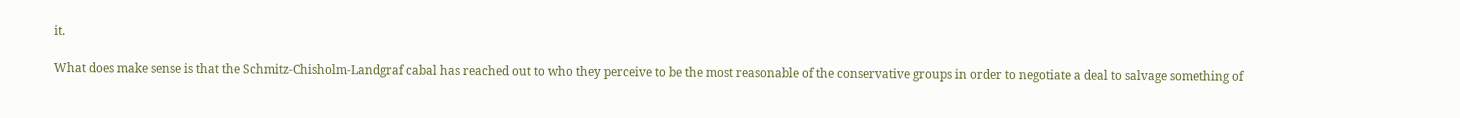it.

What does make sense is that the Schmitz-Chisholm-Landgraf cabal has reached out to who they perceive to be the most reasonable of the conservative groups in order to negotiate a deal to salvage something of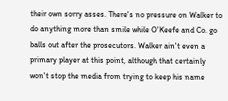their own sorry asses. There's no pressure on Walker to do anything more than smile while O'Keefe and Co. go balls out after the prosecutors. Walker ain't even a primary player at this point, although that certainly won't stop the media from trying to keep his name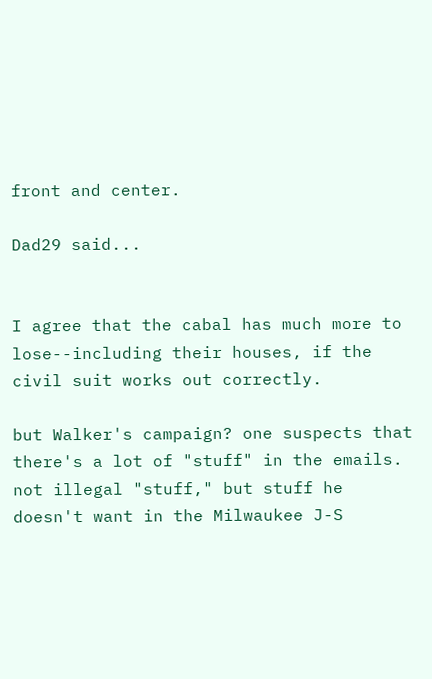front and center.

Dad29 said...


I agree that the cabal has much more to lose--including their houses, if the civil suit works out correctly.

but Walker's campaign? one suspects that there's a lot of "stuff" in the emails. not illegal "stuff," but stuff he doesn't want in the Milwaukee J-S